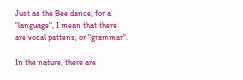Just as the Bee dance, for a "language", I mean that there are vocal pattens, or "grammar".

In the nature, there are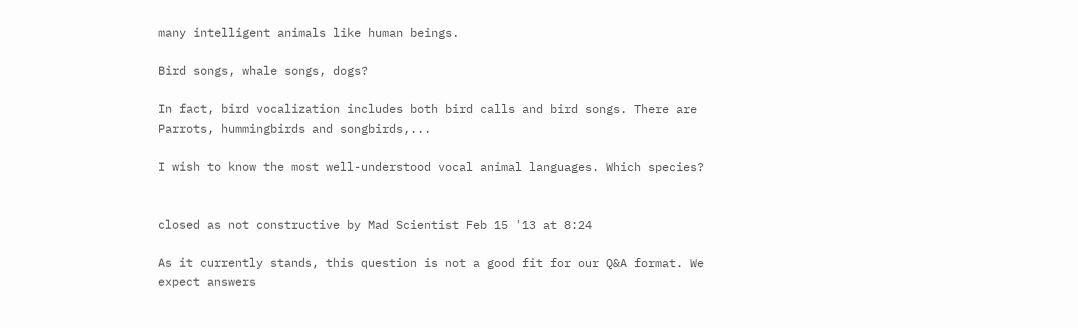many intelligent animals like human beings.

Bird songs, whale songs, dogs?

In fact, bird vocalization includes both bird calls and bird songs. There are Parrots, hummingbirds and songbirds,...

I wish to know the most well-understood vocal animal languages. Which species?


closed as not constructive by Mad Scientist Feb 15 '13 at 8:24

As it currently stands, this question is not a good fit for our Q&A format. We expect answers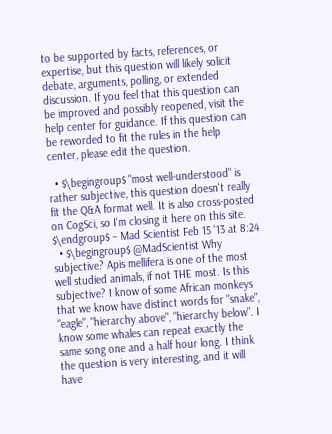to be supported by facts, references, or expertise, but this question will likely solicit debate, arguments, polling, or extended discussion. If you feel that this question can be improved and possibly reopened, visit the help center for guidance. If this question can be reworded to fit the rules in the help center, please edit the question.

  • $\begingroup$ "most well-understood" is rather subjective, this question doesn't really fit the Q&A format well. It is also cross-posted on CogSci, so I'm closing it here on this site. $\endgroup$ – Mad Scientist Feb 15 '13 at 8:24
  • $\begingroup$ @MadScientist Why subjective? Apis mellifera is one of the most well studied animals, if not THE most. Is this subjective? I know of some African monkeys that we know have distinct words for "snake", "eagle", "hierarchy above", "hierarchy below". I know some whales can repeat exactly the same song one and a half hour long. I think the question is very interesting, and it will have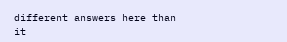different answers here than it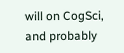will on CogSci, and probably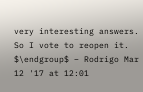very interesting answers. So I vote to reopen it. $\endgroup$ – Rodrigo Mar 12 '17 at 12:01